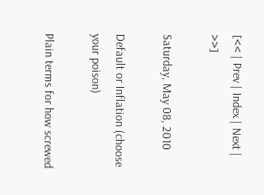[<< | Prev | Index | Next | >>]

Saturday, May 08, 2010

Default or Inflation (choose your poison)

Plain terms for how screwed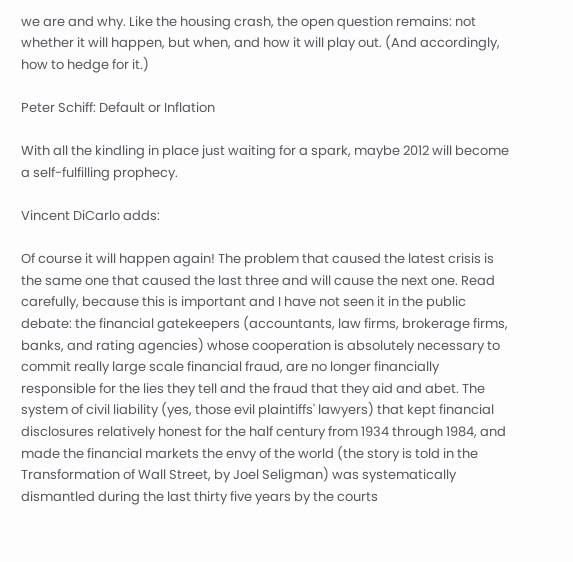we are and why. Like the housing crash, the open question remains: not whether it will happen, but when, and how it will play out. (And accordingly, how to hedge for it.)

Peter Schiff: Default or Inflation

With all the kindling in place just waiting for a spark, maybe 2012 will become a self-fulfilling prophecy.

Vincent DiCarlo adds:

Of course it will happen again! The problem that caused the latest crisis is the same one that caused the last three and will cause the next one. Read carefully, because this is important and I have not seen it in the public debate: the financial gatekeepers (accountants, law firms, brokerage firms, banks, and rating agencies) whose cooperation is absolutely necessary to commit really large scale financial fraud, are no longer financially responsible for the lies they tell and the fraud that they aid and abet. The system of civil liability (yes, those evil plaintiffs' lawyers) that kept financial disclosures relatively honest for the half century from 1934 through 1984, and made the financial markets the envy of the world (the story is told in the Transformation of Wall Street, by Joel Seligman) was systematically dismantled during the last thirty five years by the courts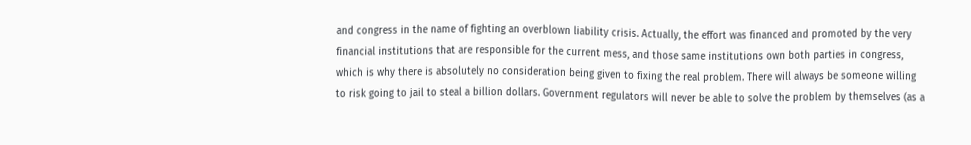and congress in the name of fighting an overblown liability crisis. Actually, the effort was financed and promoted by the very financial institutions that are responsible for the current mess, and those same institutions own both parties in congress, which is why there is absolutely no consideration being given to fixing the real problem. There will always be someone willing to risk going to jail to steal a billion dollars. Government regulators will never be able to solve the problem by themselves (as a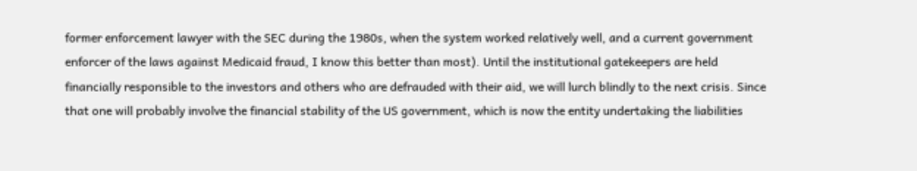former enforcement lawyer with the SEC during the 1980s, when the system worked relatively well, and a current government enforcer of the laws against Medicaid fraud, I know this better than most). Until the institutional gatekeepers are held financially responsible to the investors and others who are defrauded with their aid, we will lurch blindly to the next crisis. Since that one will probably involve the financial stability of the US government, which is now the entity undertaking the liabilities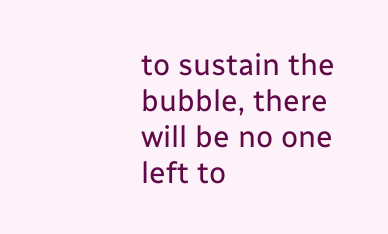to sustain the bubble, there will be no one left to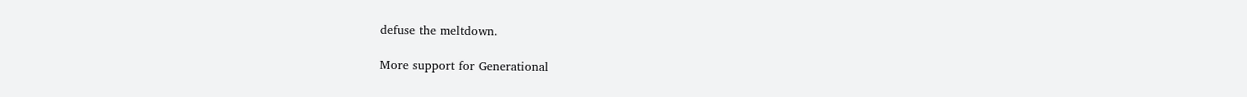defuse the meltdown.

More support for Generational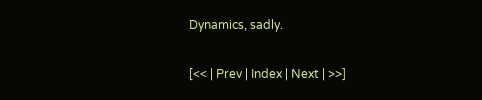Dynamics, sadly.

[<< | Prev | Index | Next | >>]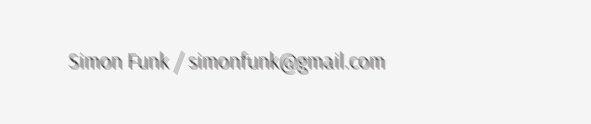Simon Funk / simonfunk@gmail.com